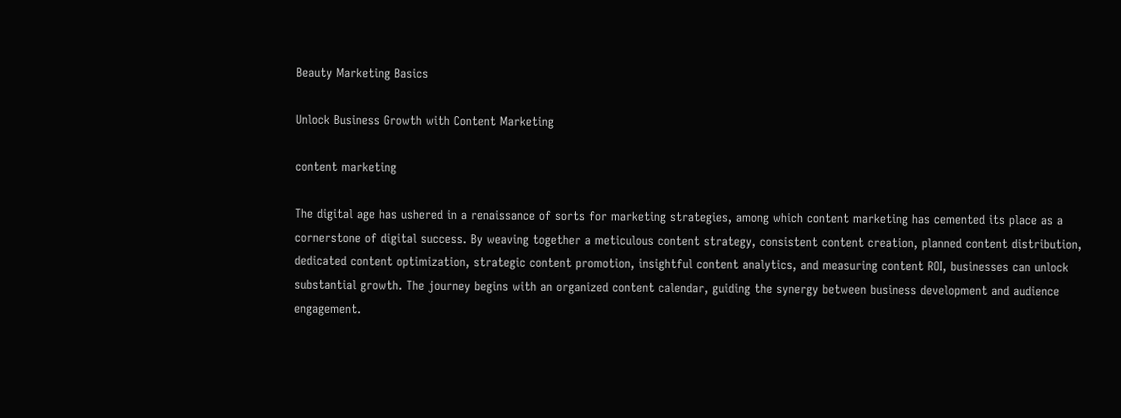Beauty Marketing Basics

Unlock Business Growth with Content Marketing

content marketing

The digital age has ushered in a renaissance of sorts for marketing strategies, among which content marketing has cemented its place as a cornerstone of digital success. By weaving together a meticulous content strategy, consistent content creation, planned content distribution, dedicated content optimization, strategic content promotion, insightful content analytics, and measuring content ROI, businesses can unlock substantial growth. The journey begins with an organized content calendar, guiding the synergy between business development and audience engagement.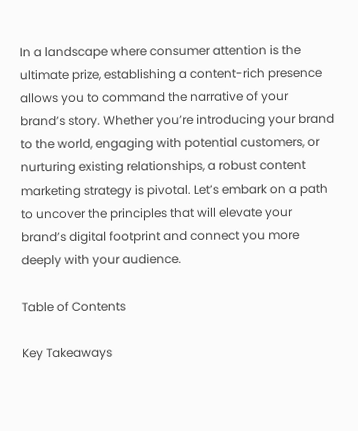In a landscape where consumer attention is the ultimate prize, establishing a content-rich presence allows you to command the narrative of your brand’s story. Whether you’re introducing your brand to the world, engaging with potential customers, or nurturing existing relationships, a robust content marketing strategy is pivotal. Let’s embark on a path to uncover the principles that will elevate your brand’s digital footprint and connect you more deeply with your audience.

Table of Contents

Key Takeaways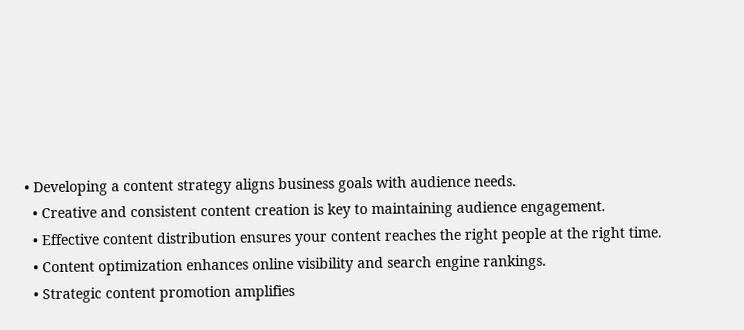• Developing a content strategy aligns business goals with audience needs.
  • Creative and consistent content creation is key to maintaining audience engagement.
  • Effective content distribution ensures your content reaches the right people at the right time.
  • Content optimization enhances online visibility and search engine rankings.
  • Strategic content promotion amplifies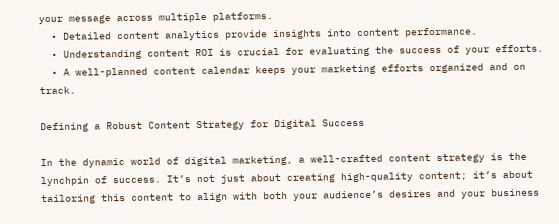your message across multiple platforms.
  • Detailed content analytics provide insights into content performance.
  • Understanding content ROI is crucial for evaluating the success of your efforts.
  • A well-planned content calendar keeps your marketing efforts organized and on track.

Defining a Robust Content Strategy for Digital Success

In the dynamic world of digital marketing, a well-crafted content strategy is the lynchpin of success. It’s not just about creating high-quality content; it’s about tailoring this content to align with both your audience’s desires and your business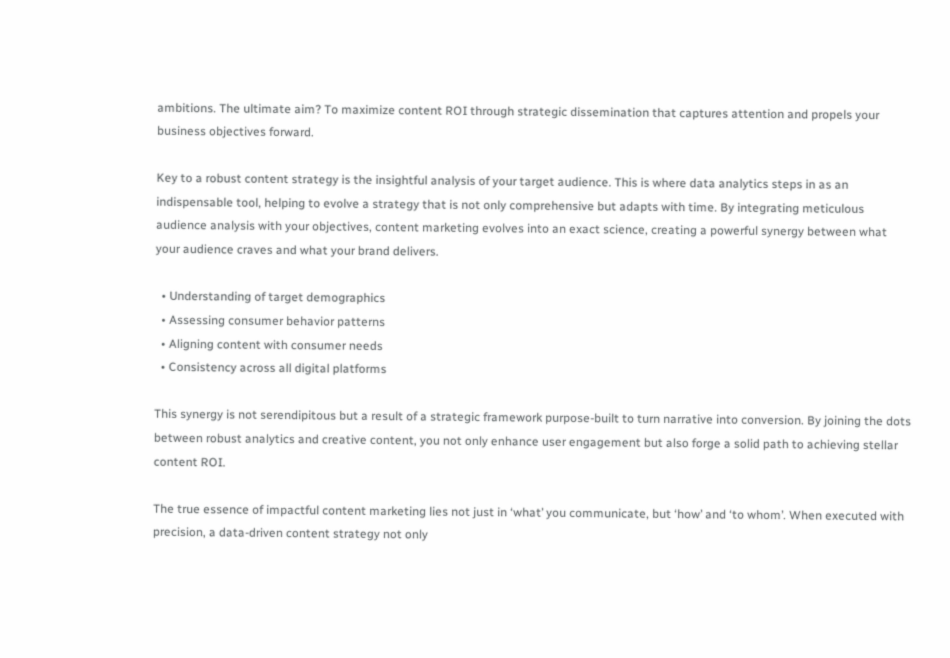ambitions. The ultimate aim? To maximize content ROI through strategic dissemination that captures attention and propels your business objectives forward.

Key to a robust content strategy is the insightful analysis of your target audience. This is where data analytics steps in as an indispensable tool, helping to evolve a strategy that is not only comprehensive but adapts with time. By integrating meticulous audience analysis with your objectives, content marketing evolves into an exact science, creating a powerful synergy between what your audience craves and what your brand delivers.

  • Understanding of target demographics
  • Assessing consumer behavior patterns
  • Aligning content with consumer needs
  • Consistency across all digital platforms

This synergy is not serendipitous but a result of a strategic framework purpose-built to turn narrative into conversion. By joining the dots between robust analytics and creative content, you not only enhance user engagement but also forge a solid path to achieving stellar content ROI.

The true essence of impactful content marketing lies not just in ‘what’ you communicate, but ‘how’ and ‘to whom’. When executed with precision, a data-driven content strategy not only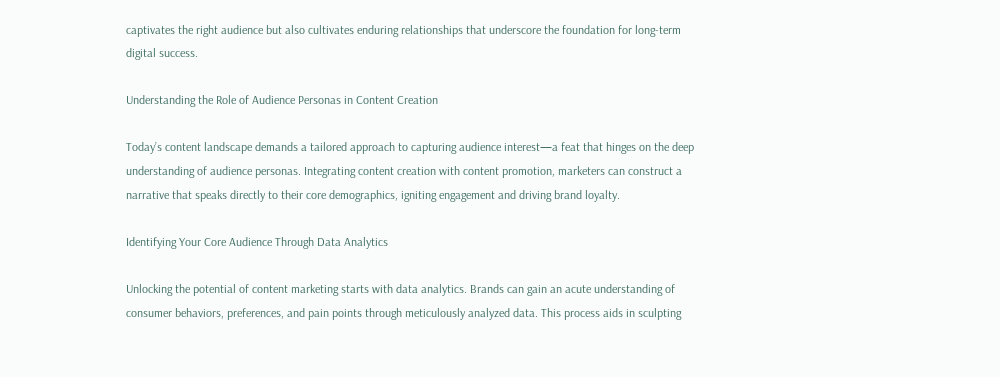captivates the right audience but also cultivates enduring relationships that underscore the foundation for long-term digital success.

Understanding the Role of Audience Personas in Content Creation

Today’s content landscape demands a tailored approach to capturing audience interest—a feat that hinges on the deep understanding of audience personas. Integrating content creation with content promotion, marketers can construct a narrative that speaks directly to their core demographics, igniting engagement and driving brand loyalty.

Identifying Your Core Audience Through Data Analytics

Unlocking the potential of content marketing starts with data analytics. Brands can gain an acute understanding of consumer behaviors, preferences, and pain points through meticulously analyzed data. This process aids in sculpting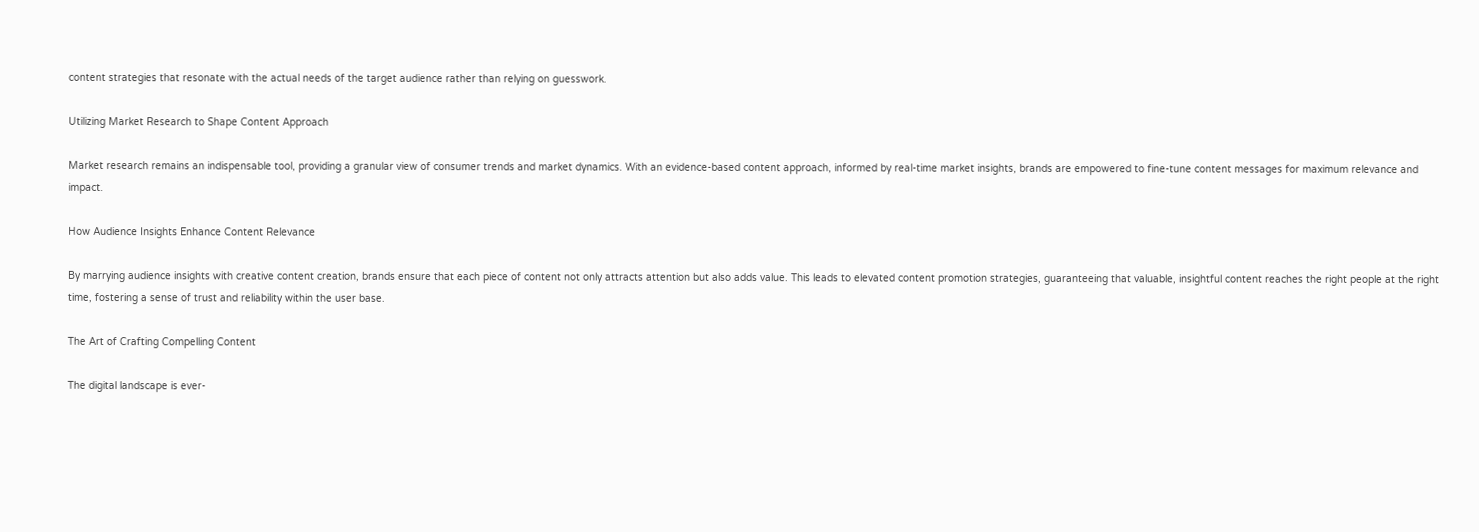content strategies that resonate with the actual needs of the target audience rather than relying on guesswork.

Utilizing Market Research to Shape Content Approach

Market research remains an indispensable tool, providing a granular view of consumer trends and market dynamics. With an evidence-based content approach, informed by real-time market insights, brands are empowered to fine-tune content messages for maximum relevance and impact.

How Audience Insights Enhance Content Relevance

By marrying audience insights with creative content creation, brands ensure that each piece of content not only attracts attention but also adds value. This leads to elevated content promotion strategies, guaranteeing that valuable, insightful content reaches the right people at the right time, fostering a sense of trust and reliability within the user base.

The Art of Crafting Compelling Content

The digital landscape is ever-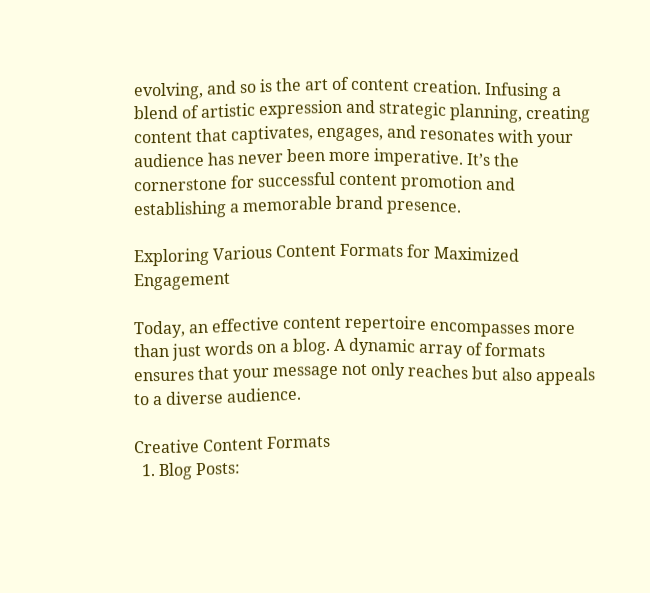evolving, and so is the art of content creation. Infusing a blend of artistic expression and strategic planning, creating content that captivates, engages, and resonates with your audience has never been more imperative. It’s the cornerstone for successful content promotion and establishing a memorable brand presence.

Exploring Various Content Formats for Maximized Engagement

Today, an effective content repertoire encompasses more than just words on a blog. A dynamic array of formats ensures that your message not only reaches but also appeals to a diverse audience.

Creative Content Formats
  1. Blog Posts: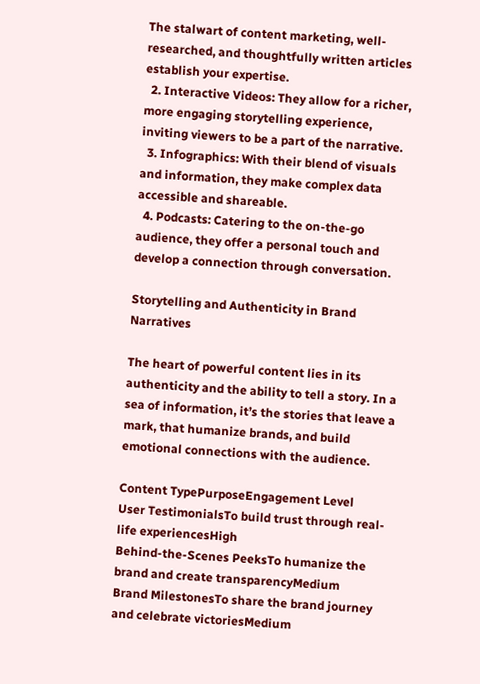The stalwart of content marketing, well-researched, and thoughtfully written articles establish your expertise.
  2. Interactive Videos: They allow for a richer, more engaging storytelling experience, inviting viewers to be a part of the narrative.
  3. Infographics: With their blend of visuals and information, they make complex data accessible and shareable.
  4. Podcasts: Catering to the on-the-go audience, they offer a personal touch and develop a connection through conversation.

Storytelling and Authenticity in Brand Narratives

The heart of powerful content lies in its authenticity and the ability to tell a story. In a sea of information, it’s the stories that leave a mark, that humanize brands, and build emotional connections with the audience.

Content TypePurposeEngagement Level
User TestimonialsTo build trust through real-life experiencesHigh
Behind-the-Scenes PeeksTo humanize the brand and create transparencyMedium
Brand MilestonesTo share the brand journey and celebrate victoriesMedium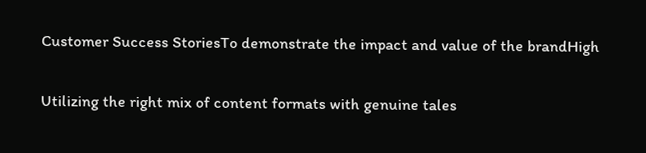Customer Success StoriesTo demonstrate the impact and value of the brandHigh

Utilizing the right mix of content formats with genuine tales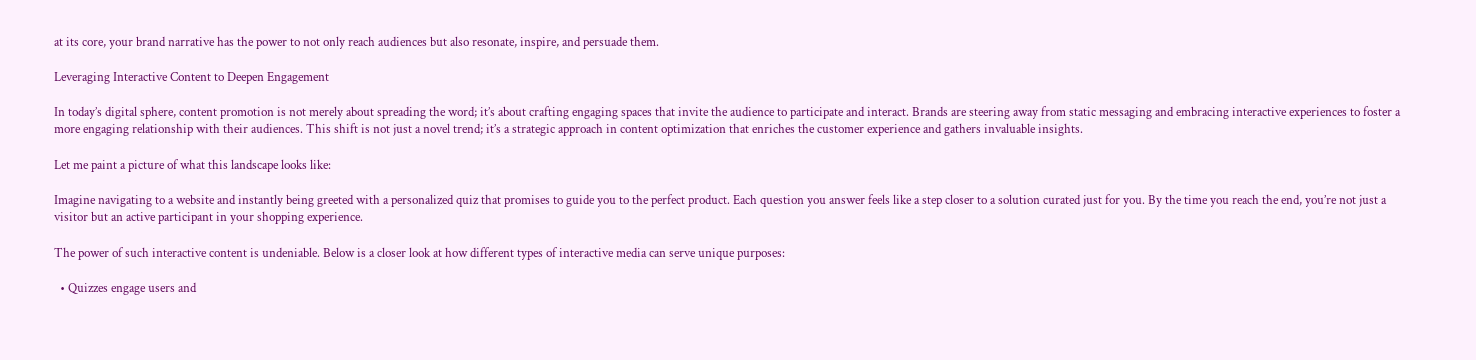at its core, your brand narrative has the power to not only reach audiences but also resonate, inspire, and persuade them.

Leveraging Interactive Content to Deepen Engagement

In today’s digital sphere, content promotion is not merely about spreading the word; it’s about crafting engaging spaces that invite the audience to participate and interact. Brands are steering away from static messaging and embracing interactive experiences to foster a more engaging relationship with their audiences. This shift is not just a novel trend; it’s a strategic approach in content optimization that enriches the customer experience and gathers invaluable insights.

Let me paint a picture of what this landscape looks like:

Imagine navigating to a website and instantly being greeted with a personalized quiz that promises to guide you to the perfect product. Each question you answer feels like a step closer to a solution curated just for you. By the time you reach the end, you’re not just a visitor but an active participant in your shopping experience.

The power of such interactive content is undeniable. Below is a closer look at how different types of interactive media can serve unique purposes:

  • Quizzes engage users and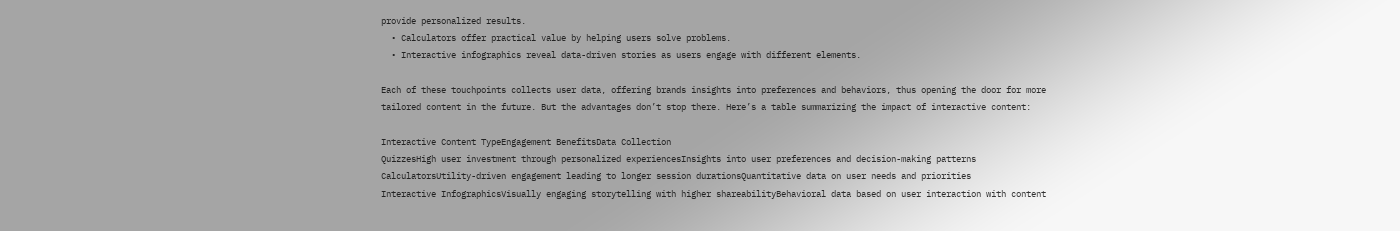provide personalized results.
  • Calculators offer practical value by helping users solve problems.
  • Interactive infographics reveal data-driven stories as users engage with different elements.

Each of these touchpoints collects user data, offering brands insights into preferences and behaviors, thus opening the door for more tailored content in the future. But the advantages don’t stop there. Here’s a table summarizing the impact of interactive content:

Interactive Content TypeEngagement BenefitsData Collection
QuizzesHigh user investment through personalized experiencesInsights into user preferences and decision-making patterns
CalculatorsUtility-driven engagement leading to longer session durationsQuantitative data on user needs and priorities
Interactive InfographicsVisually engaging storytelling with higher shareabilityBehavioral data based on user interaction with content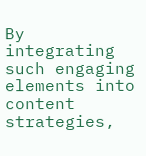By integrating such engaging elements into content strategies,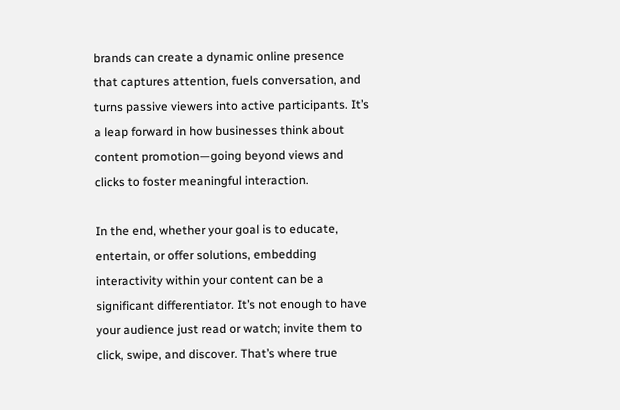brands can create a dynamic online presence that captures attention, fuels conversation, and turns passive viewers into active participants. It’s a leap forward in how businesses think about content promotion—going beyond views and clicks to foster meaningful interaction.

In the end, whether your goal is to educate, entertain, or offer solutions, embedding interactivity within your content can be a significant differentiator. It’s not enough to have your audience just read or watch; invite them to click, swipe, and discover. That’s where true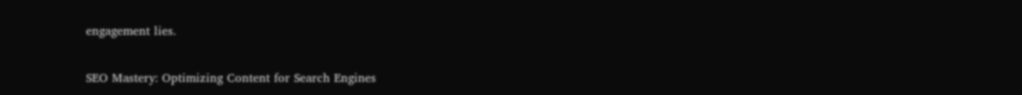engagement lies.

SEO Mastery: Optimizing Content for Search Engines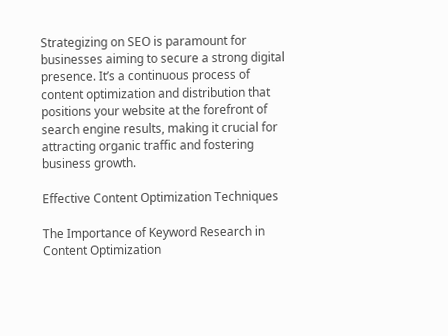Strategizing on SEO is paramount for businesses aiming to secure a strong digital presence. It’s a continuous process of content optimization and distribution that positions your website at the forefront of search engine results, making it crucial for attracting organic traffic and fostering business growth.

Effective Content Optimization Techniques

The Importance of Keyword Research in Content Optimization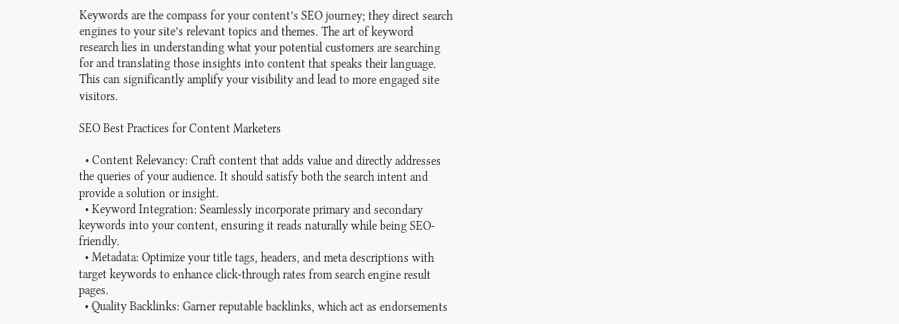Keywords are the compass for your content’s SEO journey; they direct search engines to your site’s relevant topics and themes. The art of keyword research lies in understanding what your potential customers are searching for and translating those insights into content that speaks their language. This can significantly amplify your visibility and lead to more engaged site visitors.

SEO Best Practices for Content Marketers

  • Content Relevancy: Craft content that adds value and directly addresses the queries of your audience. It should satisfy both the search intent and provide a solution or insight.
  • Keyword Integration: Seamlessly incorporate primary and secondary keywords into your content, ensuring it reads naturally while being SEO-friendly.
  • Metadata: Optimize your title tags, headers, and meta descriptions with target keywords to enhance click-through rates from search engine result pages.
  • Quality Backlinks: Garner reputable backlinks, which act as endorsements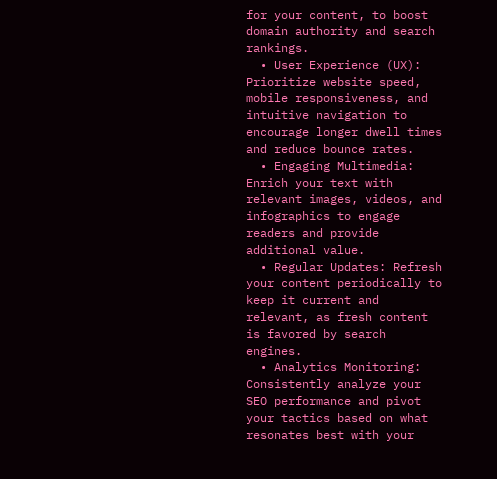for your content, to boost domain authority and search rankings.
  • User Experience (UX): Prioritize website speed, mobile responsiveness, and intuitive navigation to encourage longer dwell times and reduce bounce rates.
  • Engaging Multimedia: Enrich your text with relevant images, videos, and infographics to engage readers and provide additional value.
  • Regular Updates: Refresh your content periodically to keep it current and relevant, as fresh content is favored by search engines.
  • Analytics Monitoring: Consistently analyze your SEO performance and pivot your tactics based on what resonates best with your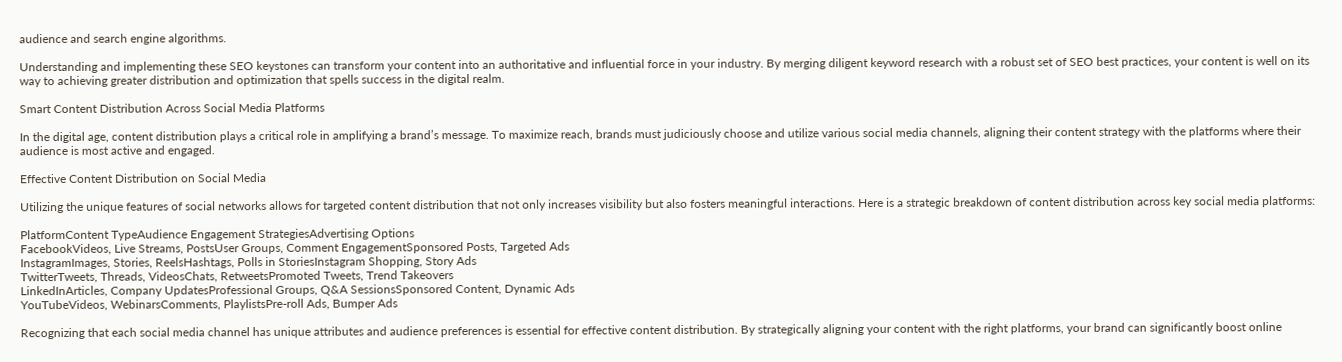audience and search engine algorithms.

Understanding and implementing these SEO keystones can transform your content into an authoritative and influential force in your industry. By merging diligent keyword research with a robust set of SEO best practices, your content is well on its way to achieving greater distribution and optimization that spells success in the digital realm.

Smart Content Distribution Across Social Media Platforms

In the digital age, content distribution plays a critical role in amplifying a brand’s message. To maximize reach, brands must judiciously choose and utilize various social media channels, aligning their content strategy with the platforms where their audience is most active and engaged.

Effective Content Distribution on Social Media

Utilizing the unique features of social networks allows for targeted content distribution that not only increases visibility but also fosters meaningful interactions. Here is a strategic breakdown of content distribution across key social media platforms:

PlatformContent TypeAudience Engagement StrategiesAdvertising Options
FacebookVideos, Live Streams, PostsUser Groups, Comment EngagementSponsored Posts, Targeted Ads
InstagramImages, Stories, ReelsHashtags, Polls in StoriesInstagram Shopping, Story Ads
TwitterTweets, Threads, VideosChats, RetweetsPromoted Tweets, Trend Takeovers
LinkedInArticles, Company UpdatesProfessional Groups, Q&A SessionsSponsored Content, Dynamic Ads
YouTubeVideos, WebinarsComments, PlaylistsPre-roll Ads, Bumper Ads

Recognizing that each social media channel has unique attributes and audience preferences is essential for effective content distribution. By strategically aligning your content with the right platforms, your brand can significantly boost online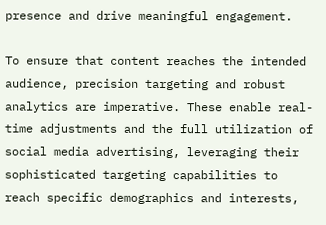presence and drive meaningful engagement.

To ensure that content reaches the intended audience, precision targeting and robust analytics are imperative. These enable real-time adjustments and the full utilization of social media advertising, leveraging their sophisticated targeting capabilities to reach specific demographics and interests,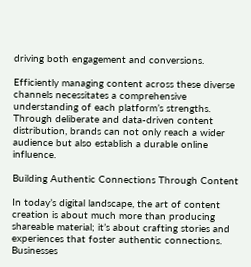driving both engagement and conversions.

Efficiently managing content across these diverse channels necessitates a comprehensive understanding of each platform’s strengths. Through deliberate and data-driven content distribution, brands can not only reach a wider audience but also establish a durable online influence.

Building Authentic Connections Through Content

In today’s digital landscape, the art of content creation is about much more than producing shareable material; it’s about crafting stories and experiences that foster authentic connections. Businesses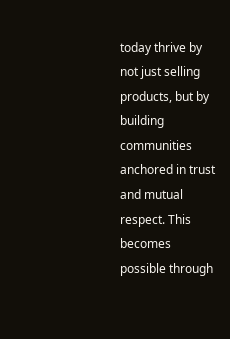today thrive by not just selling products, but by building communities anchored in trust and mutual respect. This becomes possible through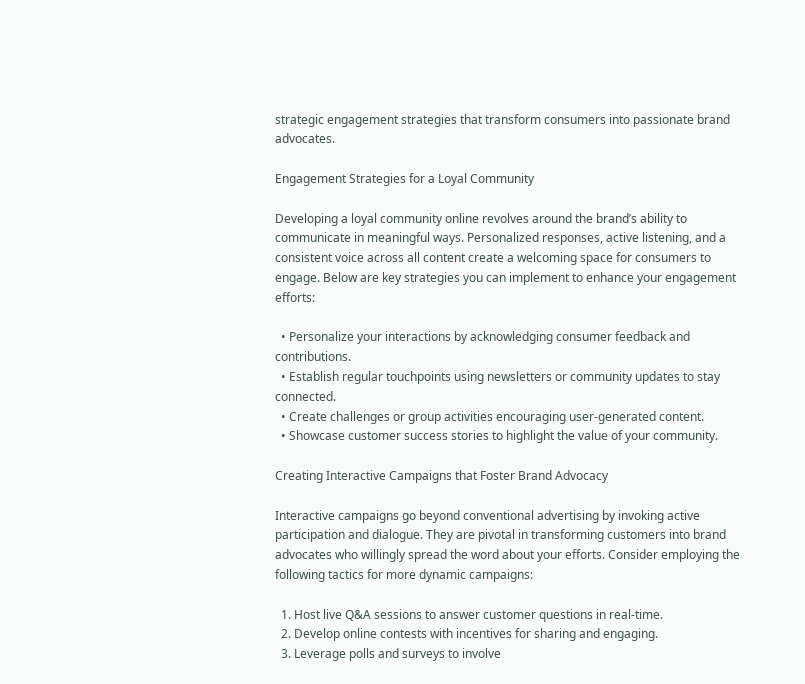strategic engagement strategies that transform consumers into passionate brand advocates.

Engagement Strategies for a Loyal Community

Developing a loyal community online revolves around the brand’s ability to communicate in meaningful ways. Personalized responses, active listening, and a consistent voice across all content create a welcoming space for consumers to engage. Below are key strategies you can implement to enhance your engagement efforts:

  • Personalize your interactions by acknowledging consumer feedback and contributions.
  • Establish regular touchpoints using newsletters or community updates to stay connected.
  • Create challenges or group activities encouraging user-generated content.
  • Showcase customer success stories to highlight the value of your community.

Creating Interactive Campaigns that Foster Brand Advocacy

Interactive campaigns go beyond conventional advertising by invoking active participation and dialogue. They are pivotal in transforming customers into brand advocates who willingly spread the word about your efforts. Consider employing the following tactics for more dynamic campaigns:

  1. Host live Q&A sessions to answer customer questions in real-time.
  2. Develop online contests with incentives for sharing and engaging.
  3. Leverage polls and surveys to involve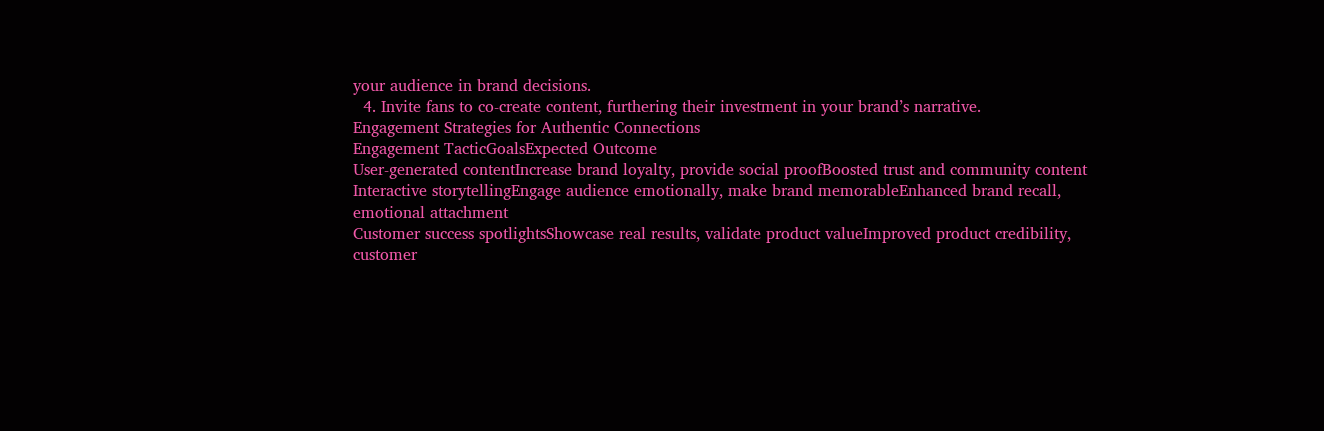your audience in brand decisions.
  4. Invite fans to co-create content, furthering their investment in your brand’s narrative.
Engagement Strategies for Authentic Connections
Engagement TacticGoalsExpected Outcome
User-generated contentIncrease brand loyalty, provide social proofBoosted trust and community content
Interactive storytellingEngage audience emotionally, make brand memorableEnhanced brand recall, emotional attachment
Customer success spotlightsShowcase real results, validate product valueImproved product credibility, customer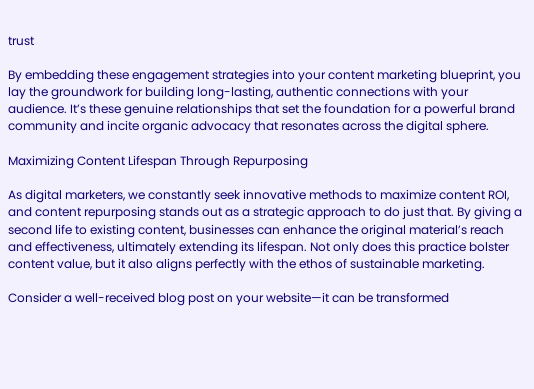trust

By embedding these engagement strategies into your content marketing blueprint, you lay the groundwork for building long-lasting, authentic connections with your audience. It’s these genuine relationships that set the foundation for a powerful brand community and incite organic advocacy that resonates across the digital sphere.

Maximizing Content Lifespan Through Repurposing

As digital marketers, we constantly seek innovative methods to maximize content ROI, and content repurposing stands out as a strategic approach to do just that. By giving a second life to existing content, businesses can enhance the original material’s reach and effectiveness, ultimately extending its lifespan. Not only does this practice bolster content value, but it also aligns perfectly with the ethos of sustainable marketing.

Consider a well-received blog post on your website—it can be transformed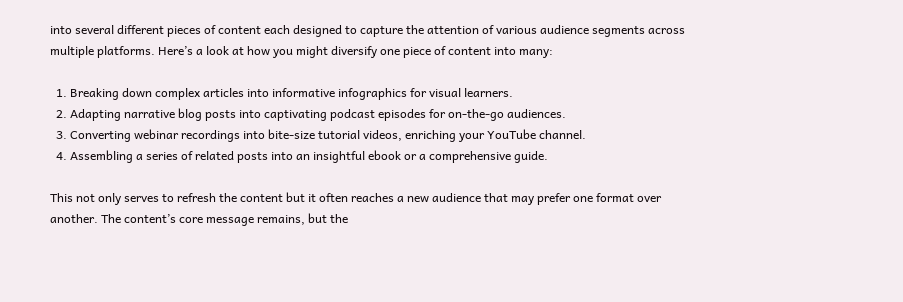into several different pieces of content each designed to capture the attention of various audience segments across multiple platforms. Here’s a look at how you might diversify one piece of content into many:

  1. Breaking down complex articles into informative infographics for visual learners.
  2. Adapting narrative blog posts into captivating podcast episodes for on-the-go audiences.
  3. Converting webinar recordings into bite-size tutorial videos, enriching your YouTube channel.
  4. Assembling a series of related posts into an insightful ebook or a comprehensive guide.

This not only serves to refresh the content but it often reaches a new audience that may prefer one format over another. The content’s core message remains, but the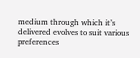medium through which it’s delivered evolves to suit various preferences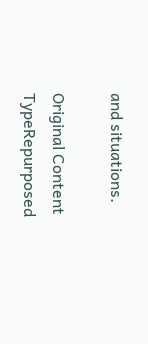and situations.

Original Content TypeRepurposed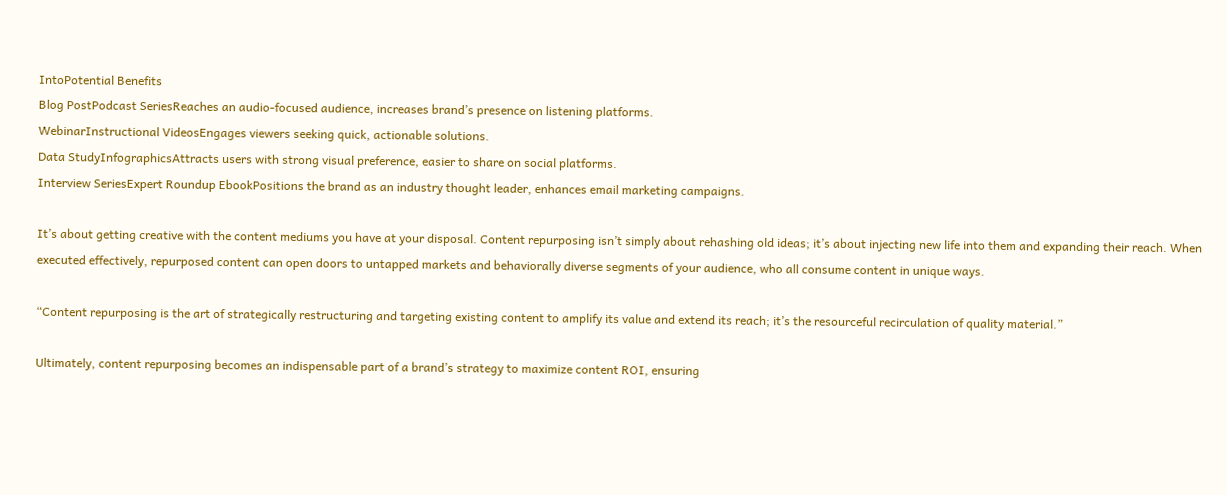IntoPotential Benefits
Blog PostPodcast SeriesReaches an audio-focused audience, increases brand’s presence on listening platforms.
WebinarInstructional VideosEngages viewers seeking quick, actionable solutions.
Data StudyInfographicsAttracts users with strong visual preference, easier to share on social platforms.
Interview SeriesExpert Roundup EbookPositions the brand as an industry thought leader, enhances email marketing campaigns.

It’s about getting creative with the content mediums you have at your disposal. Content repurposing isn’t simply about rehashing old ideas; it’s about injecting new life into them and expanding their reach. When executed effectively, repurposed content can open doors to untapped markets and behaviorally diverse segments of your audience, who all consume content in unique ways.

“Content repurposing is the art of strategically restructuring and targeting existing content to amplify its value and extend its reach; it’s the resourceful recirculation of quality material.”

Ultimately, content repurposing becomes an indispensable part of a brand’s strategy to maximize content ROI, ensuring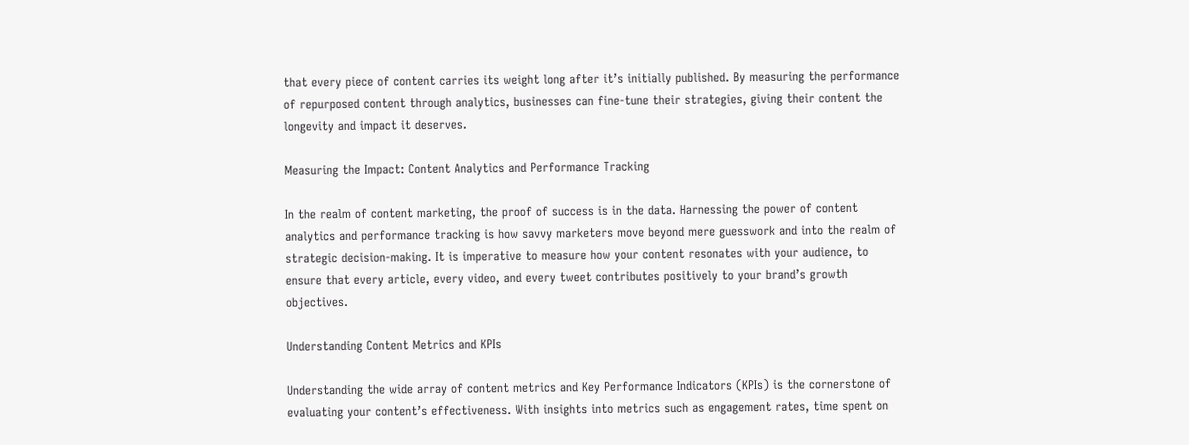that every piece of content carries its weight long after it’s initially published. By measuring the performance of repurposed content through analytics, businesses can fine-tune their strategies, giving their content the longevity and impact it deserves.

Measuring the Impact: Content Analytics and Performance Tracking

In the realm of content marketing, the proof of success is in the data. Harnessing the power of content analytics and performance tracking is how savvy marketers move beyond mere guesswork and into the realm of strategic decision-making. It is imperative to measure how your content resonates with your audience, to ensure that every article, every video, and every tweet contributes positively to your brand’s growth objectives.

Understanding Content Metrics and KPIs

Understanding the wide array of content metrics and Key Performance Indicators (KPIs) is the cornerstone of evaluating your content’s effectiveness. With insights into metrics such as engagement rates, time spent on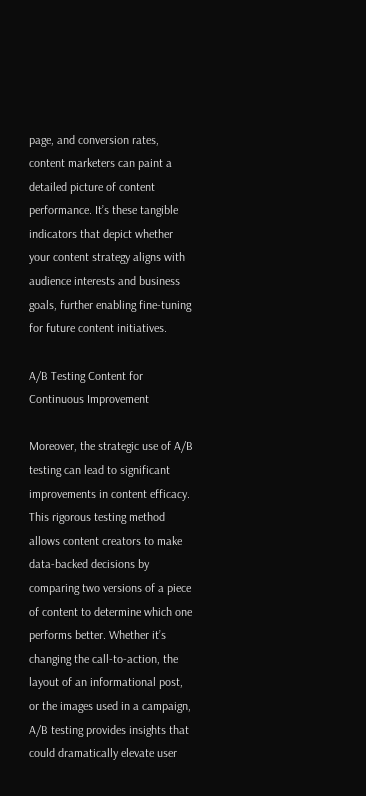page, and conversion rates, content marketers can paint a detailed picture of content performance. It’s these tangible indicators that depict whether your content strategy aligns with audience interests and business goals, further enabling fine-tuning for future content initiatives.

A/B Testing Content for Continuous Improvement

Moreover, the strategic use of A/B testing can lead to significant improvements in content efficacy. This rigorous testing method allows content creators to make data-backed decisions by comparing two versions of a piece of content to determine which one performs better. Whether it’s changing the call-to-action, the layout of an informational post, or the images used in a campaign, A/B testing provides insights that could dramatically elevate user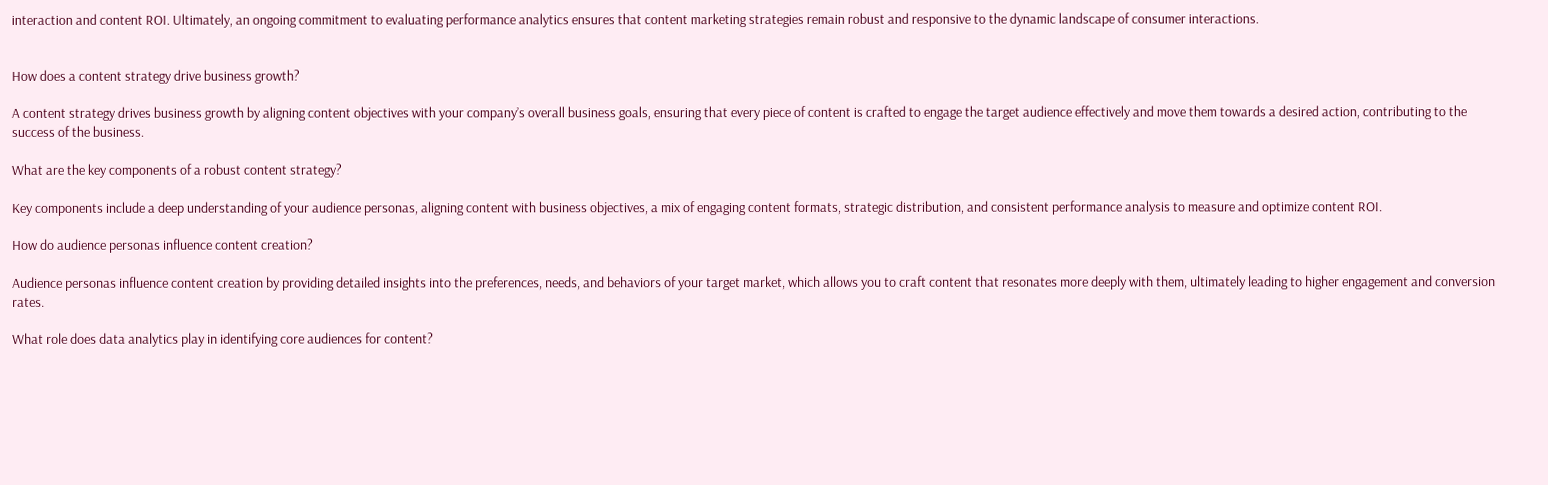interaction and content ROI. Ultimately, an ongoing commitment to evaluating performance analytics ensures that content marketing strategies remain robust and responsive to the dynamic landscape of consumer interactions.


How does a content strategy drive business growth?

A content strategy drives business growth by aligning content objectives with your company’s overall business goals, ensuring that every piece of content is crafted to engage the target audience effectively and move them towards a desired action, contributing to the success of the business.

What are the key components of a robust content strategy?

Key components include a deep understanding of your audience personas, aligning content with business objectives, a mix of engaging content formats, strategic distribution, and consistent performance analysis to measure and optimize content ROI.

How do audience personas influence content creation?

Audience personas influence content creation by providing detailed insights into the preferences, needs, and behaviors of your target market, which allows you to craft content that resonates more deeply with them, ultimately leading to higher engagement and conversion rates.

What role does data analytics play in identifying core audiences for content?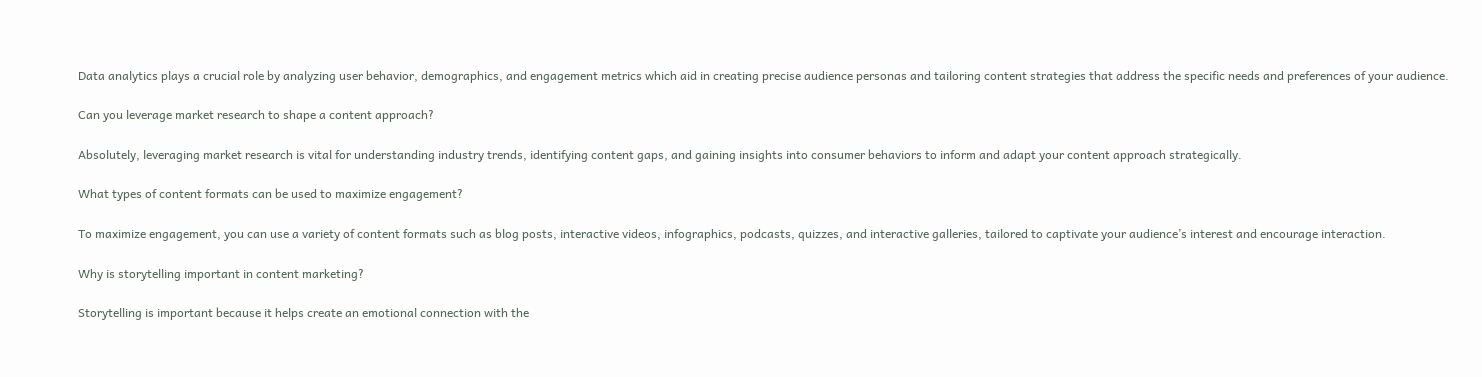Data analytics plays a crucial role by analyzing user behavior, demographics, and engagement metrics which aid in creating precise audience personas and tailoring content strategies that address the specific needs and preferences of your audience.

Can you leverage market research to shape a content approach?

Absolutely, leveraging market research is vital for understanding industry trends, identifying content gaps, and gaining insights into consumer behaviors to inform and adapt your content approach strategically.

What types of content formats can be used to maximize engagement?

To maximize engagement, you can use a variety of content formats such as blog posts, interactive videos, infographics, podcasts, quizzes, and interactive galleries, tailored to captivate your audience’s interest and encourage interaction.

Why is storytelling important in content marketing?

Storytelling is important because it helps create an emotional connection with the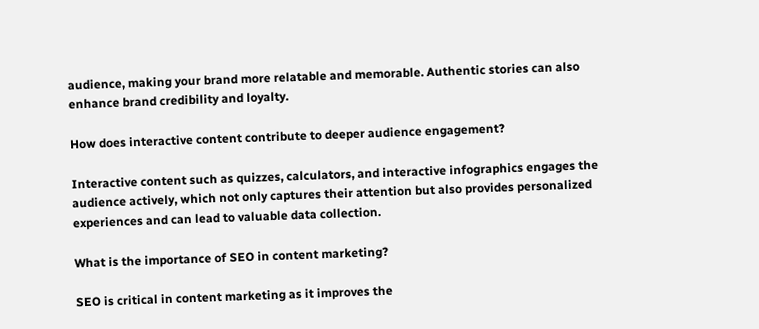audience, making your brand more relatable and memorable. Authentic stories can also enhance brand credibility and loyalty.

How does interactive content contribute to deeper audience engagement?

Interactive content such as quizzes, calculators, and interactive infographics engages the audience actively, which not only captures their attention but also provides personalized experiences and can lead to valuable data collection.

What is the importance of SEO in content marketing?

SEO is critical in content marketing as it improves the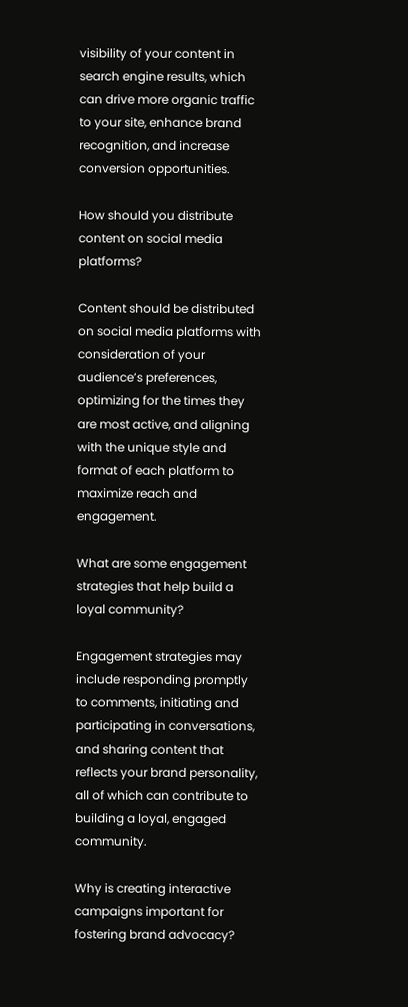visibility of your content in search engine results, which can drive more organic traffic to your site, enhance brand recognition, and increase conversion opportunities.

How should you distribute content on social media platforms?

Content should be distributed on social media platforms with consideration of your audience’s preferences, optimizing for the times they are most active, and aligning with the unique style and format of each platform to maximize reach and engagement.

What are some engagement strategies that help build a loyal community?

Engagement strategies may include responding promptly to comments, initiating and participating in conversations, and sharing content that reflects your brand personality, all of which can contribute to building a loyal, engaged community.

Why is creating interactive campaigns important for fostering brand advocacy?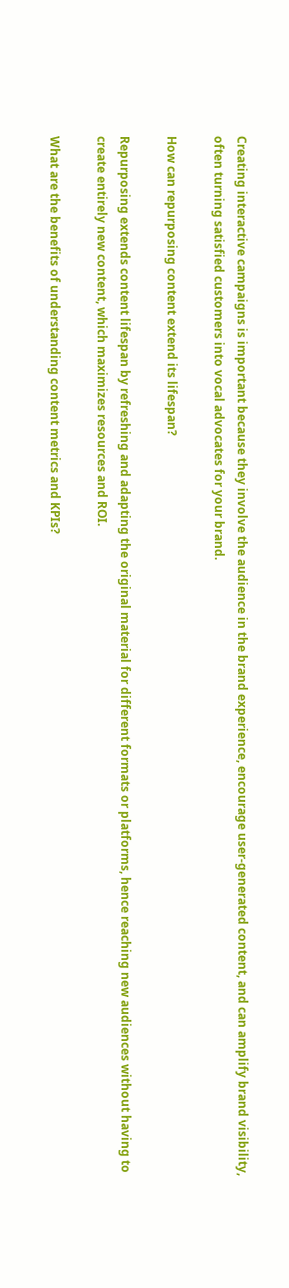Creating interactive campaigns is important because they involve the audience in the brand experience, encourage user-generated content, and can amplify brand visibility, often turning satisfied customers into vocal advocates for your brand.

How can repurposing content extend its lifespan?

Repurposing extends content lifespan by refreshing and adapting the original material for different formats or platforms, hence reaching new audiences without having to create entirely new content, which maximizes resources and ROI.

What are the benefits of understanding content metrics and KPIs?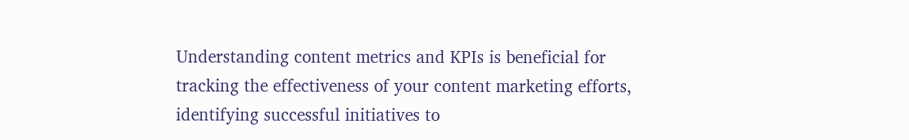Understanding content metrics and KPIs is beneficial for tracking the effectiveness of your content marketing efforts, identifying successful initiatives to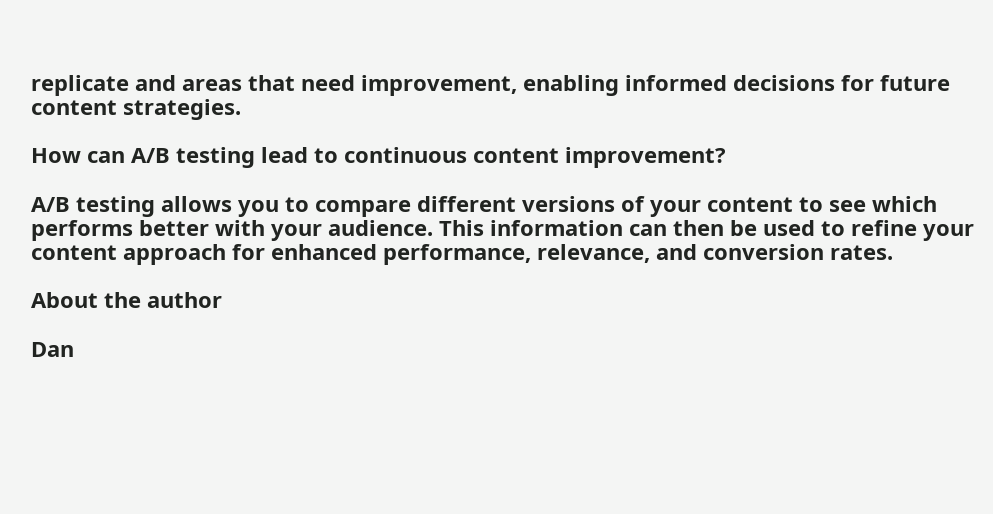replicate and areas that need improvement, enabling informed decisions for future content strategies.

How can A/B testing lead to continuous content improvement?

A/B testing allows you to compare different versions of your content to see which performs better with your audience. This information can then be used to refine your content approach for enhanced performance, relevance, and conversion rates.

About the author

Dan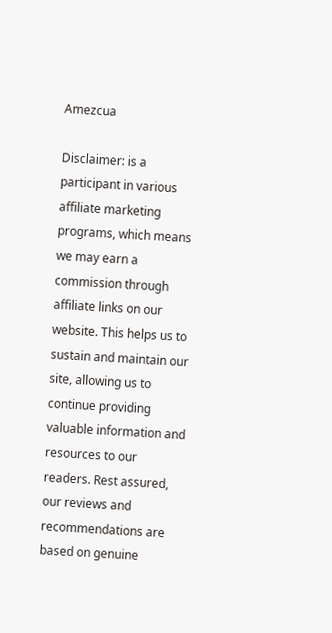Amezcua

Disclaimer: is a participant in various affiliate marketing programs, which means we may earn a commission through affiliate links on our website. This helps us to sustain and maintain our site, allowing us to continue providing valuable information and resources to our readers. Rest assured, our reviews and recommendations are based on genuine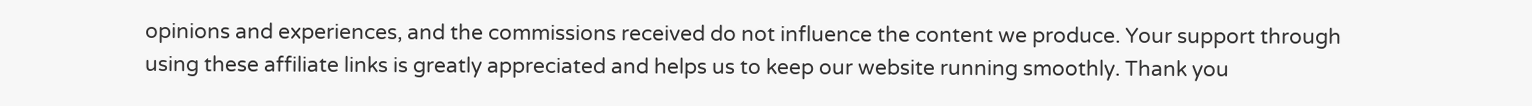opinions and experiences, and the commissions received do not influence the content we produce. Your support through using these affiliate links is greatly appreciated and helps us to keep our website running smoothly. Thank you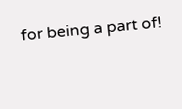for being a part of!